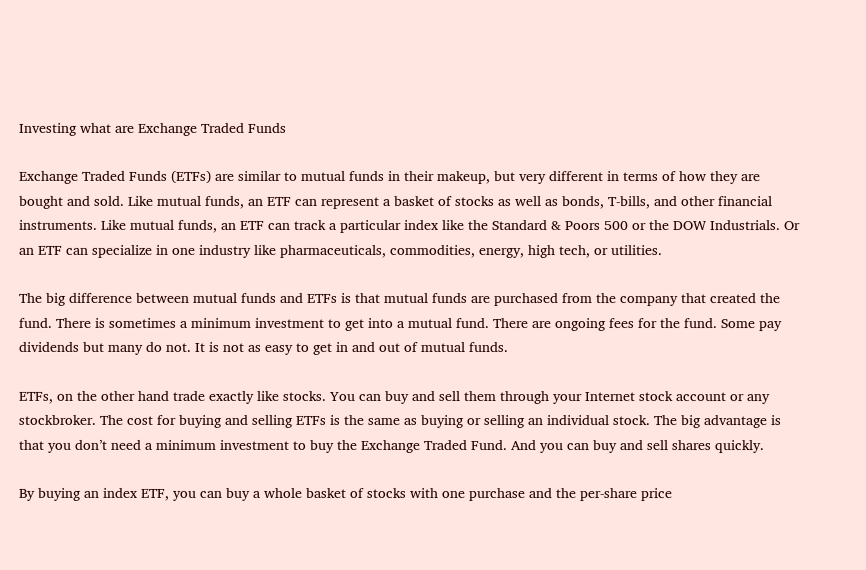Investing what are Exchange Traded Funds

Exchange Traded Funds (ETFs) are similar to mutual funds in their makeup, but very different in terms of how they are bought and sold. Like mutual funds, an ETF can represent a basket of stocks as well as bonds, T-bills, and other financial instruments. Like mutual funds, an ETF can track a particular index like the Standard & Poors 500 or the DOW Industrials. Or an ETF can specialize in one industry like pharmaceuticals, commodities, energy, high tech, or utilities.

The big difference between mutual funds and ETFs is that mutual funds are purchased from the company that created the fund. There is sometimes a minimum investment to get into a mutual fund. There are ongoing fees for the fund. Some pay dividends but many do not. It is not as easy to get in and out of mutual funds.

ETFs, on the other hand trade exactly like stocks. You can buy and sell them through your Internet stock account or any stockbroker. The cost for buying and selling ETFs is the same as buying or selling an individual stock. The big advantage is that you don’t need a minimum investment to buy the Exchange Traded Fund. And you can buy and sell shares quickly.

By buying an index ETF, you can buy a whole basket of stocks with one purchase and the per-share price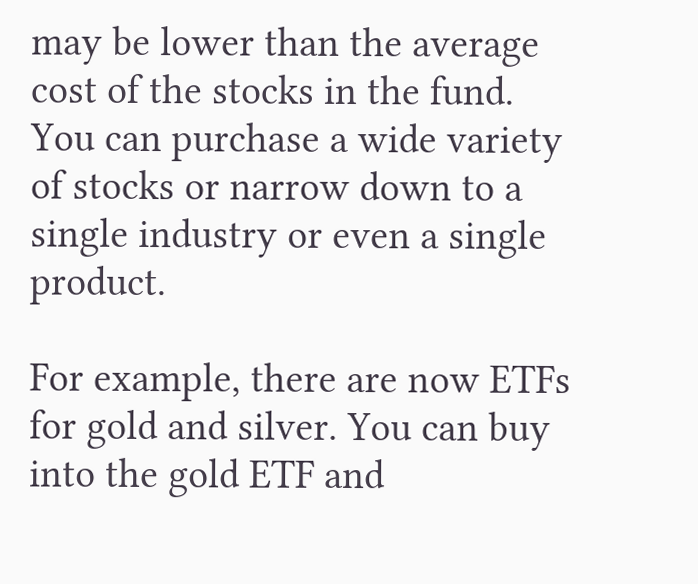may be lower than the average cost of the stocks in the fund. You can purchase a wide variety of stocks or narrow down to a single industry or even a single product.

For example, there are now ETFs for gold and silver. You can buy into the gold ETF and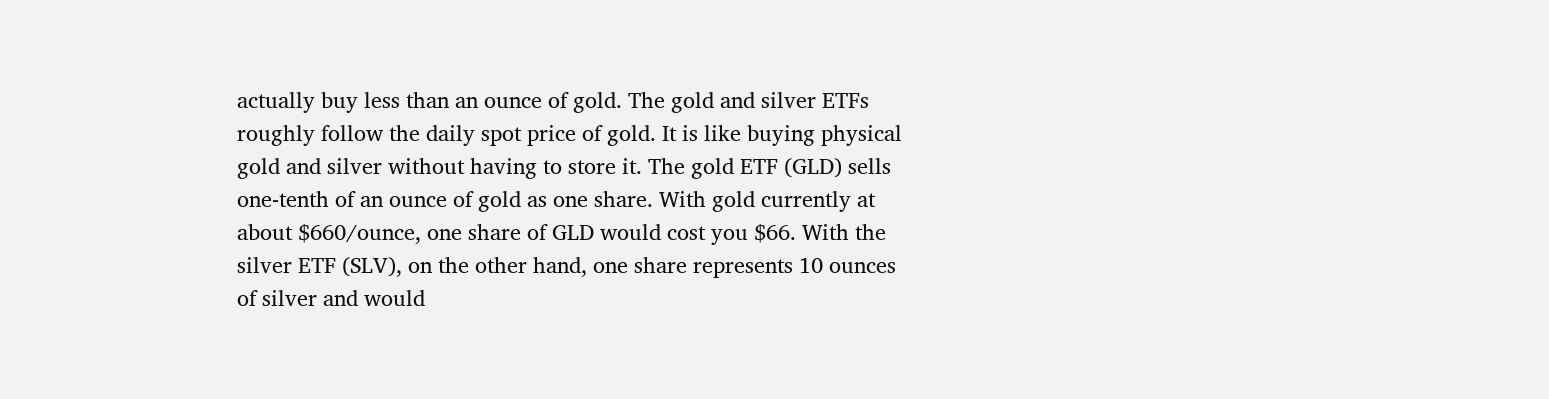actually buy less than an ounce of gold. The gold and silver ETFs roughly follow the daily spot price of gold. It is like buying physical gold and silver without having to store it. The gold ETF (GLD) sells one-tenth of an ounce of gold as one share. With gold currently at about $660/ounce, one share of GLD would cost you $66. With the silver ETF (SLV), on the other hand, one share represents 10 ounces of silver and would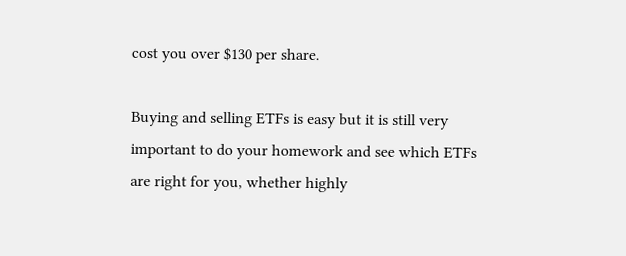cost you over $130 per share.

Buying and selling ETFs is easy but it is still very important to do your homework and see which ETFs are right for you, whether highly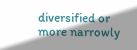diversified or more narrowly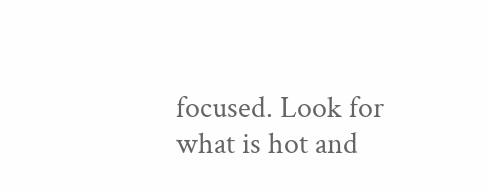focused. Look for what is hot and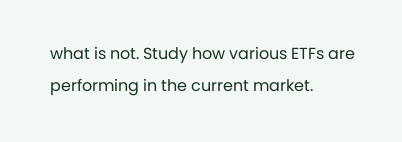what is not. Study how various ETFs are performing in the current market.